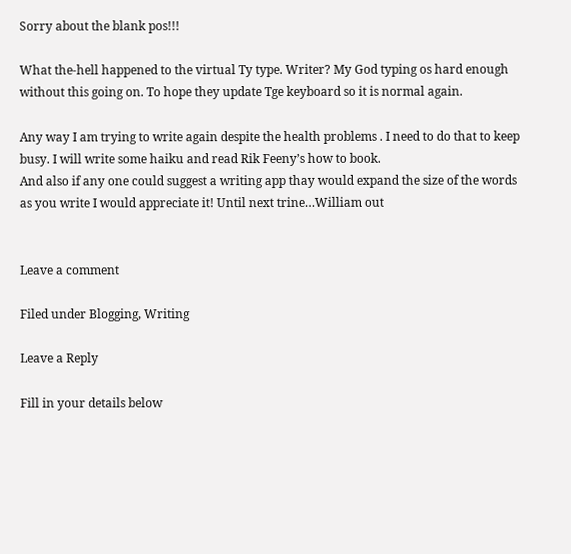Sorry about the blank pos!!!

What the-hell happened to the virtual Ty type. Writer? My God typing os hard enough without this going on. To hope they update Tge keyboard so it is normal again.

Any way I am trying to write again despite the health problems . I need to do that to keep busy. I will write some haiku and read Rik Feeny’s how to book.
And also if any one could suggest a writing app thay would expand the size of the words as you write I would appreciate it! Until next trine…William out


Leave a comment

Filed under Blogging, Writing

Leave a Reply

Fill in your details below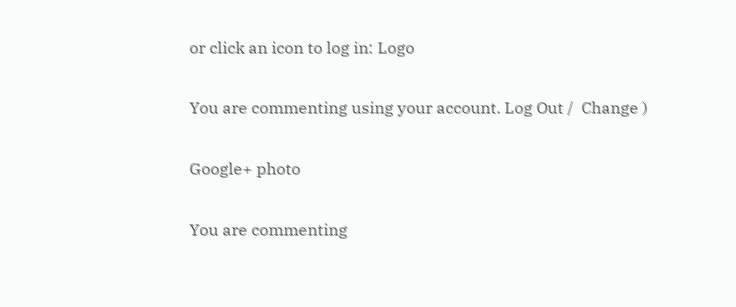or click an icon to log in: Logo

You are commenting using your account. Log Out /  Change )

Google+ photo

You are commenting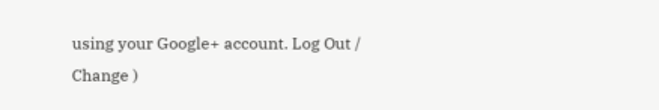using your Google+ account. Log Out /  Change )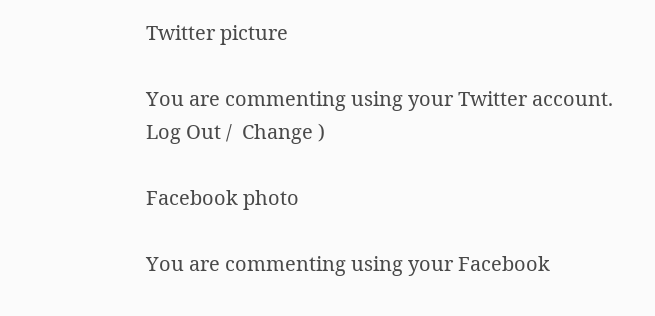Twitter picture

You are commenting using your Twitter account. Log Out /  Change )

Facebook photo

You are commenting using your Facebook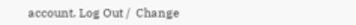account. Log Out /  Change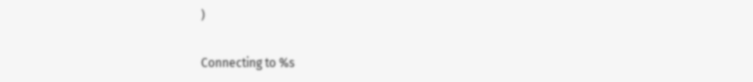)


Connecting to %s